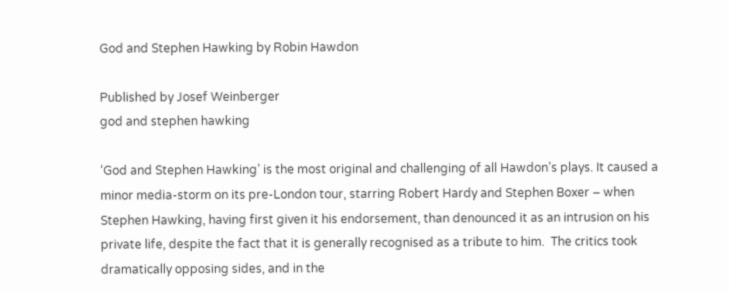God and Stephen Hawking by Robin Hawdon

Published by Josef Weinberger
god and stephen hawking

‘God and Stephen Hawking’ is the most original and challenging of all Hawdon’s plays. It caused a minor media-storm on its pre-London tour, starring Robert Hardy and Stephen Boxer – when Stephen Hawking, having first given it his endorsement, than denounced it as an intrusion on his private life, despite the fact that it is generally recognised as a tribute to him.  The critics took dramatically opposing sides, and in the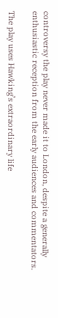controversy the play never made it to London, despite a generally enthusiastic reception from the early audiences and commentators.

The play uses Hawking’s extraordinary life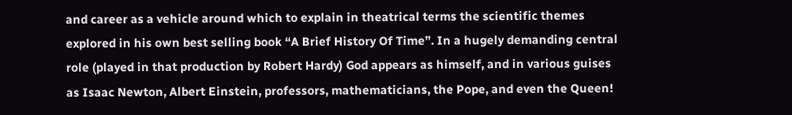and career as a vehicle around which to explain in theatrical terms the scientific themes explored in his own best selling book “A Brief History Of Time”. In a hugely demanding central role (played in that production by Robert Hardy) God appears as himself, and in various guises as Isaac Newton, Albert Einstein, professors, mathematicians, the Pope, and even the Queen!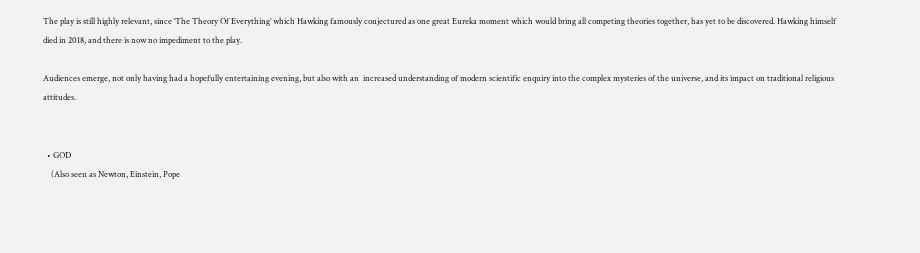The play is still highly relevant, since ‘The Theory Of Everything’ which Hawking famously conjectured as one great Eureka moment which would bring all competing theories together, has yet to be discovered. Hawking himself died in 2018, and there is now no impediment to the play.

Audiences emerge, not only having had a hopefully entertaining evening, but also with an  increased understanding of modern scientific enquiry into the complex mysteries of the universe, and its impact on traditional religious attitudes.


  • GOD
    (Also seen as Newton, Einstein, Pope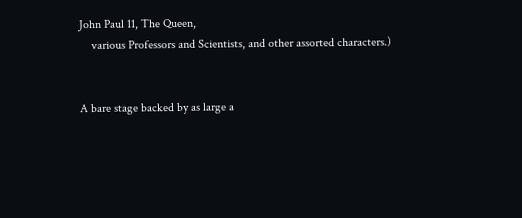John Paul 11, The Queen,
    various Professors and Scientists, and other assorted characters.)


A bare stage backed by as large a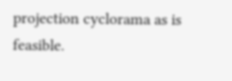projection cyclorama as is feasible.